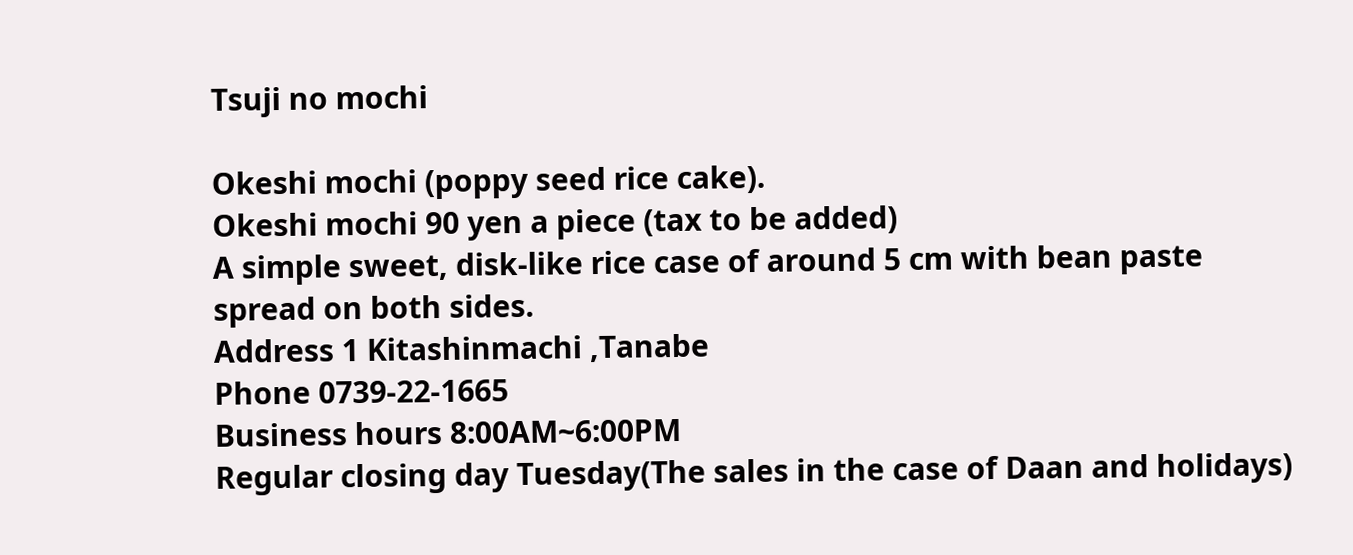Tsuji no mochi

Okeshi mochi (poppy seed rice cake).
Okeshi mochi 90 yen a piece (tax to be added)
A simple sweet, disk-like rice case of around 5 cm with bean paste spread on both sides.
Address 1 Kitashinmachi ,Tanabe
Phone 0739-22-1665
Business hours 8:00AM~6:00PM
Regular closing day Tuesday(The sales in the case of Daan and holidays)